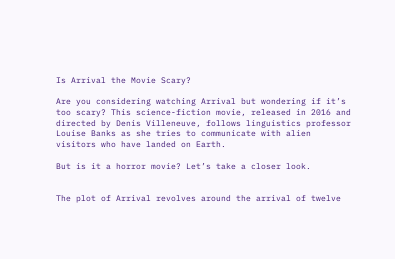Is Arrival the Movie Scary?

Are you considering watching Arrival but wondering if it’s too scary? This science-fiction movie, released in 2016 and directed by Denis Villeneuve, follows linguistics professor Louise Banks as she tries to communicate with alien visitors who have landed on Earth.

But is it a horror movie? Let’s take a closer look.


The plot of Arrival revolves around the arrival of twelve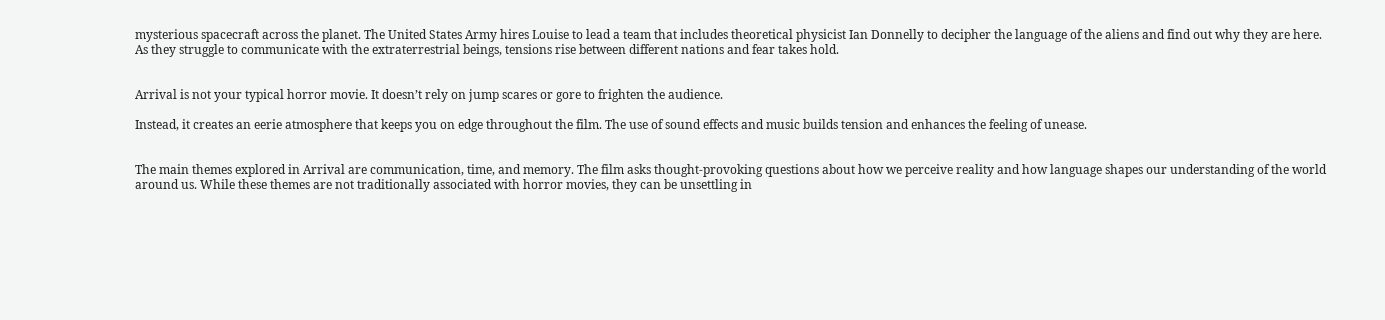mysterious spacecraft across the planet. The United States Army hires Louise to lead a team that includes theoretical physicist Ian Donnelly to decipher the language of the aliens and find out why they are here. As they struggle to communicate with the extraterrestrial beings, tensions rise between different nations and fear takes hold.


Arrival is not your typical horror movie. It doesn’t rely on jump scares or gore to frighten the audience.

Instead, it creates an eerie atmosphere that keeps you on edge throughout the film. The use of sound effects and music builds tension and enhances the feeling of unease.


The main themes explored in Arrival are communication, time, and memory. The film asks thought-provoking questions about how we perceive reality and how language shapes our understanding of the world around us. While these themes are not traditionally associated with horror movies, they can be unsettling in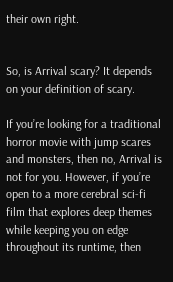their own right.


So, is Arrival scary? It depends on your definition of scary.

If you’re looking for a traditional horror movie with jump scares and monsters, then no, Arrival is not for you. However, if you’re open to a more cerebral sci-fi film that explores deep themes while keeping you on edge throughout its runtime, then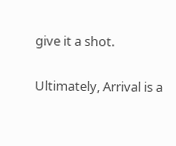give it a shot.

Ultimately, Arrival is a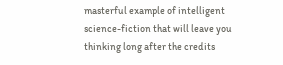masterful example of intelligent science-fiction that will leave you thinking long after the credits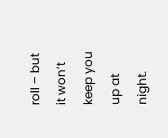roll – but it won’t keep you up at night.